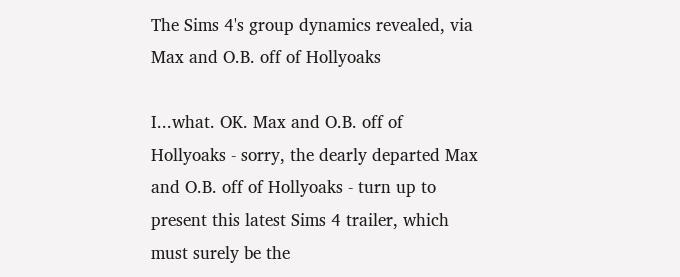The Sims 4's group dynamics revealed, via Max and O.B. off of Hollyoaks

I...what. OK. Max and O.B. off of Hollyoaks - sorry, the dearly departed Max and O.B. off of Hollyoaks - turn up to present this latest Sims 4 trailer, which must surely be the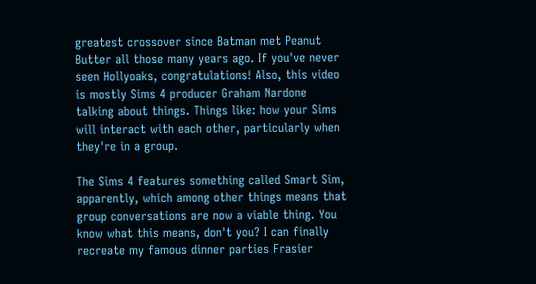greatest crossover since Batman met Peanut Butter all those many years ago. If you've never seen Hollyoaks, congratulations! Also, this video is mostly Sims 4 producer Graham Nardone talking about things. Things like: how your Sims will interact with each other, particularly when they're in a group.

The Sims 4 features something called Smart Sim, apparently, which among other things means that group conversations are now a viable thing. You know what this means, don't you? I can finally recreate my famous dinner parties Frasier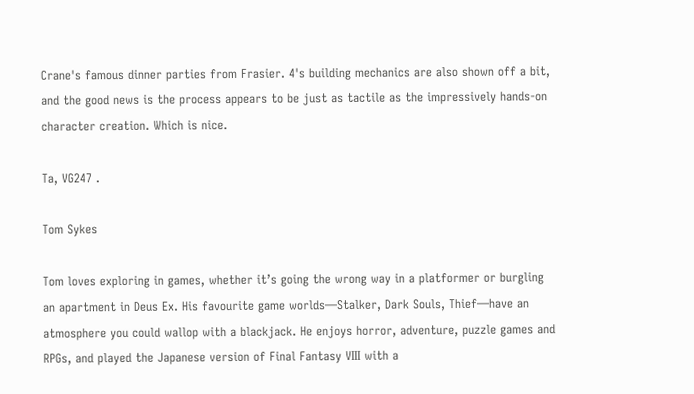Crane's famous dinner parties from Frasier. 4's building mechanics are also shown off a bit, and the good news is the process appears to be just as tactile as the impressively hands-on character creation. Which is nice.

Ta, VG247 .

Tom Sykes

Tom loves exploring in games, whether it’s going the wrong way in a platformer or burgling an apartment in Deus Ex. His favourite game worlds—Stalker, Dark Souls, Thief—have an atmosphere you could wallop with a blackjack. He enjoys horror, adventure, puzzle games and RPGs, and played the Japanese version of Final Fantasy VIII with a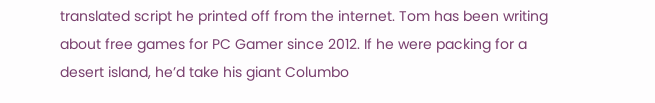translated script he printed off from the internet. Tom has been writing about free games for PC Gamer since 2012. If he were packing for a desert island, he’d take his giant Columbo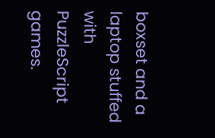boxset and a laptop stuffed with PuzzleScript games.